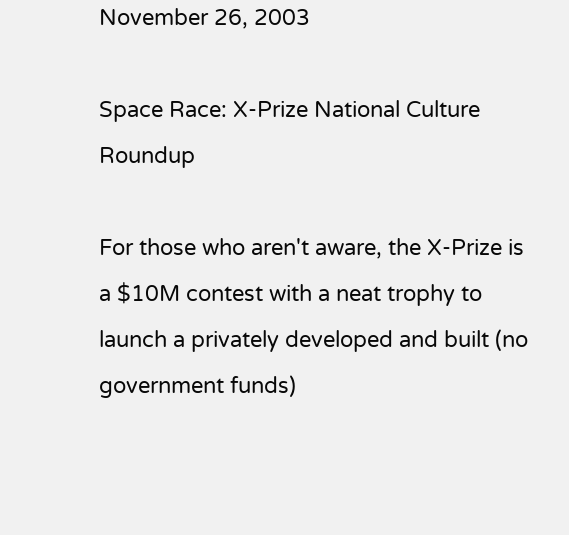November 26, 2003

Space Race: X-Prize National Culture Roundup

For those who aren't aware, the X-Prize is a $10M contest with a neat trophy to launch a privately developed and built (no government funds)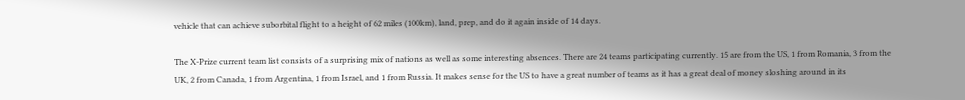vehicle that can achieve suborbital flight to a height of 62 miles (100km), land, prep, and do it again inside of 14 days.

The X-Prize current team list consists of a surprising mix of nations as well as some interesting absences. There are 24 teams participating currently. 15 are from the US, 1 from Romania, 3 from the UK, 2 from Canada, 1 from Argentina, 1 from Israel, and 1 from Russia. It makes sense for the US to have a great number of teams as it has a great deal of money sloshing around in its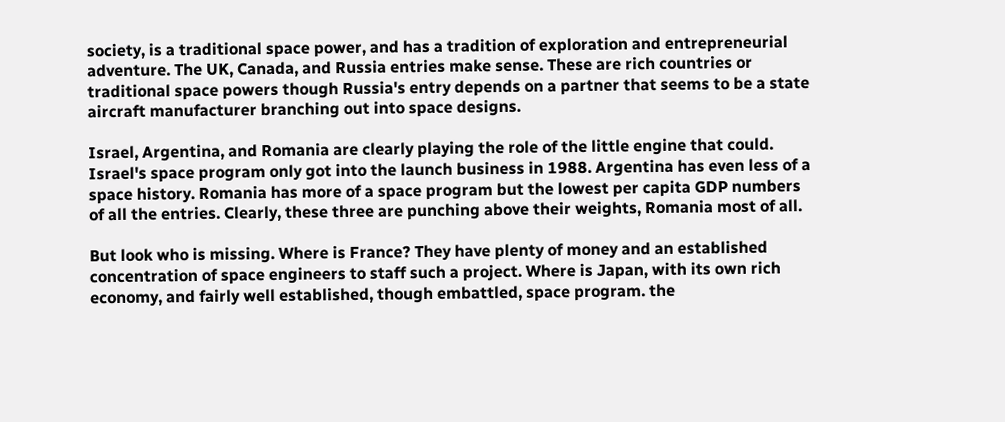society, is a traditional space power, and has a tradition of exploration and entrepreneurial adventure. The UK, Canada, and Russia entries make sense. These are rich countries or traditional space powers though Russia's entry depends on a partner that seems to be a state aircraft manufacturer branching out into space designs.

Israel, Argentina, and Romania are clearly playing the role of the little engine that could. Israel's space program only got into the launch business in 1988. Argentina has even less of a space history. Romania has more of a space program but the lowest per capita GDP numbers of all the entries. Clearly, these three are punching above their weights, Romania most of all.

But look who is missing. Where is France? They have plenty of money and an established concentration of space engineers to staff such a project. Where is Japan, with its own rich economy, and fairly well established, though embattled, space program. the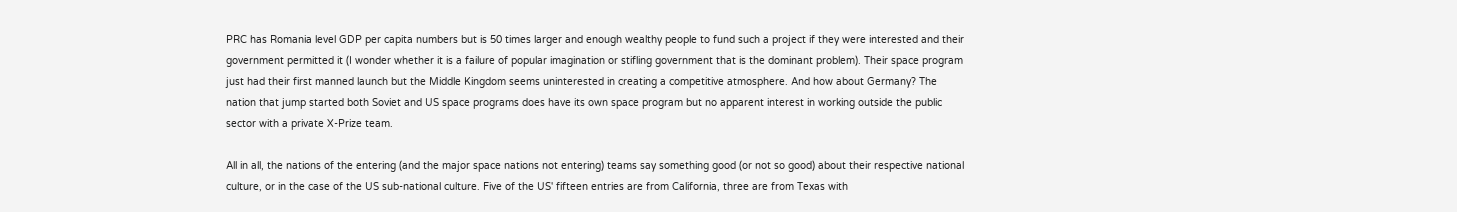PRC has Romania level GDP per capita numbers but is 50 times larger and enough wealthy people to fund such a project if they were interested and their government permitted it (I wonder whether it is a failure of popular imagination or stifling government that is the dominant problem). Their space program just had their first manned launch but the Middle Kingdom seems uninterested in creating a competitive atmosphere. And how about Germany? The nation that jump started both Soviet and US space programs does have its own space program but no apparent interest in working outside the public sector with a private X-Prize team.

All in all, the nations of the entering (and the major space nations not entering) teams say something good (or not so good) about their respective national culture, or in the case of the US sub-national culture. Five of the US' fifteen entries are from California, three are from Texas with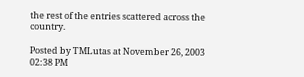the rest of the entries scattered across the country.

Posted by TMLutas at November 26, 2003 02:38 PM